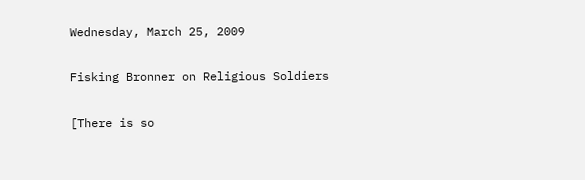Wednesday, March 25, 2009

Fisking Bronner on Religious Soldiers

[There is so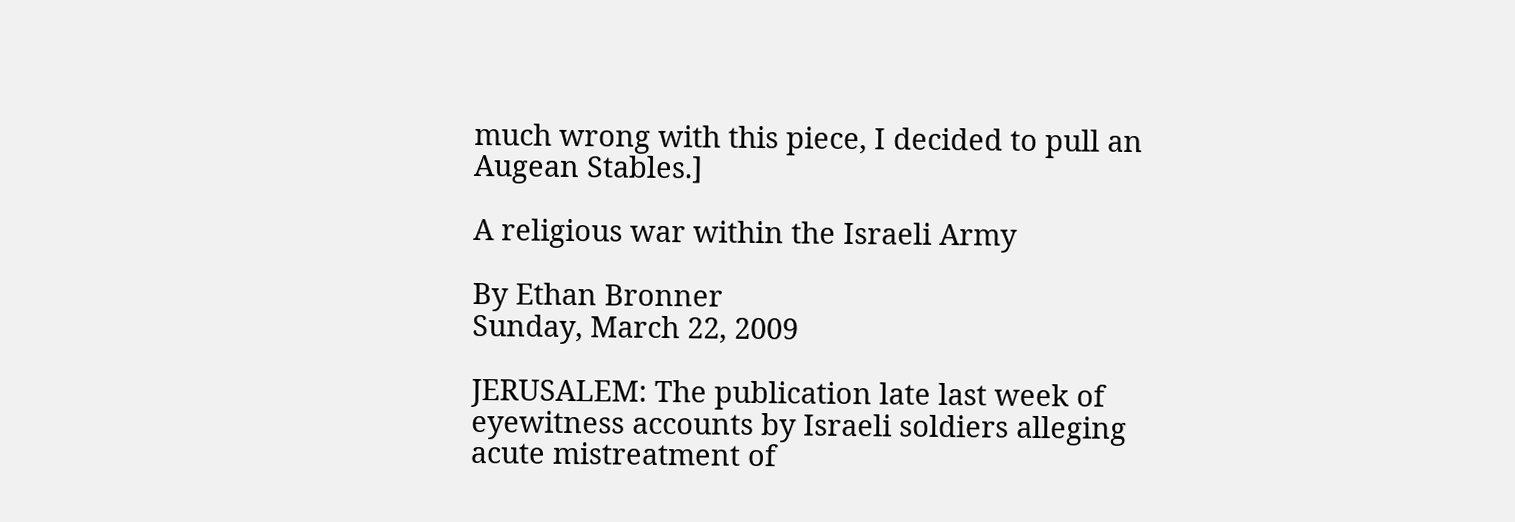much wrong with this piece, I decided to pull an Augean Stables.]

A religious war within the Israeli Army

By Ethan Bronner
Sunday, March 22, 2009

JERUSALEM: The publication late last week of eyewitness accounts by Israeli soldiers alleging acute mistreatment of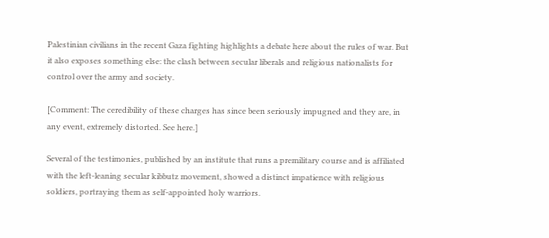Palestinian civilians in the recent Gaza fighting highlights a debate here about the rules of war. But it also exposes something else: the clash between secular liberals and religious nationalists for control over the army and society.

[Comment: The ceredibility of these charges has since been seriously impugned and they are, in any event, extremely distorted. See here.]

Several of the testimonies, published by an institute that runs a premilitary course and is affiliated with the left-leaning secular kibbutz movement, showed a distinct impatience with religious soldiers, portraying them as self-appointed holy warriors.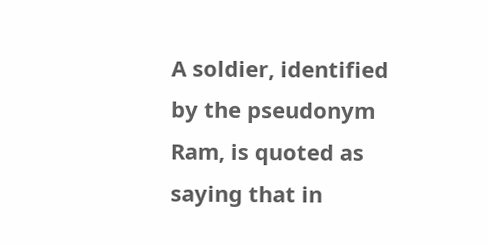A soldier, identified by the pseudonym Ram, is quoted as saying that in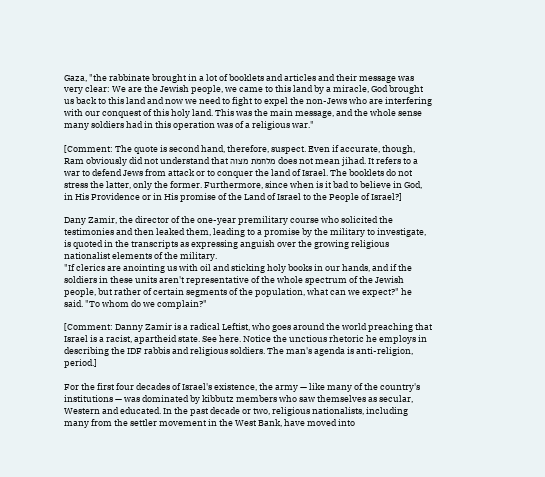Gaza, "the rabbinate brought in a lot of booklets and articles and their message was very clear: We are the Jewish people, we came to this land by a miracle, God brought us back to this land and now we need to fight to expel the non-Jews who are interfering with our conquest of this holy land. This was the main message, and the whole sense many soldiers had in this operation was of a religious war."

[Comment: The quote is second hand, therefore, suspect. Even if accurate, though, Ram obviously did not understand that מלחמת מצוה does not mean jihad. It refers to a war to defend Jews from attack or to conquer the land of Israel. The booklets do not stress the latter, only the former. Furthermore, since when is it bad to believe in God, in His Providence or in His promise of the Land of Israel to the People of Israel?]

Dany Zamir, the director of the one-year premilitary course who solicited the testimonies and then leaked them, leading to a promise by the military to investigate, is quoted in the transcripts as expressing anguish over the growing religious nationalist elements of the military.
"If clerics are anointing us with oil and sticking holy books in our hands, and if the soldiers in these units aren't representative of the whole spectrum of the Jewish people, but rather of certain segments of the population, what can we expect?" he said. "To whom do we complain?"

[Comment: Danny Zamir is a radical Leftist, who goes around the world preaching that Israel is a racist, apartheid state. See here. Notice the unctious rhetoric he employs in describing the IDF rabbis and religious soldiers. The man's agenda is anti-religion, period.]

For the first four decades of Israel's existence, the army — like many of the country's institutions — was dominated by kibbutz members who saw themselves as secular, Western and educated. In the past decade or two, religious nationalists, including many from the settler movement in the West Bank, have moved into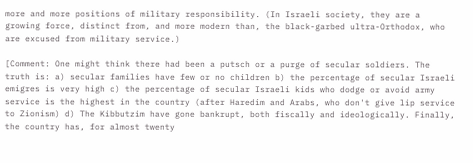more and more positions of military responsibility. (In Israeli society, they are a growing force, distinct from, and more modern than, the black-garbed ultra-Orthodox, who are excused from military service.)

[Comment: One might think there had been a putsch or a purge of secular soldiers. The truth is: a) secular families have few or no children b) the percentage of secular Israeli emigres is very high c) the percentage of secular Israeli kids who dodge or avoid army service is the highest in the country (after Haredim and Arabs, who don't give lip service to Zionism) d) The Kibbutzim have gone bankrupt, both fiscally and ideologically. Finally, the country has, for almost twenty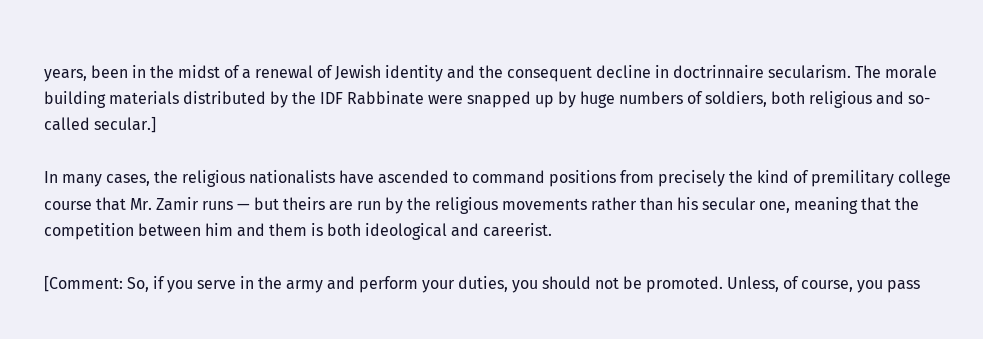years, been in the midst of a renewal of Jewish identity and the consequent decline in doctrinnaire secularism. The morale building materials distributed by the IDF Rabbinate were snapped up by huge numbers of soldiers, both religious and so-called secular.]

In many cases, the religious nationalists have ascended to command positions from precisely the kind of premilitary college course that Mr. Zamir runs — but theirs are run by the religious movements rather than his secular one, meaning that the competition between him and them is both ideological and careerist.

[Comment: So, if you serve in the army and perform your duties, you should not be promoted. Unless, of course, you pass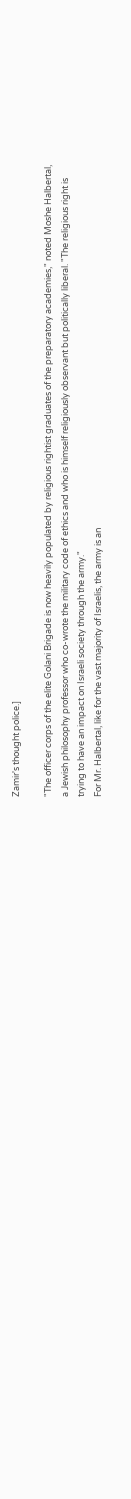Zamir's thought police.]

"The officer corps of the elite Golani Brigade is now heavily populated by religious rightist graduates of the preparatory academies," noted Moshe Halbertal, a Jewish philosophy professor who co-wrote the military code of ethics and who is himself religiously observant but politically liberal. "The religious right is trying to have an impact on Israeli society through the army."
For Mr. Halbertal, like for the vast majority of Israelis, the army is an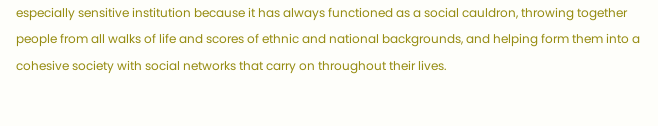especially sensitive institution because it has always functioned as a social cauldron, throwing together people from all walks of life and scores of ethnic and national backgrounds, and helping form them into a cohesive society with social networks that carry on throughout their lives.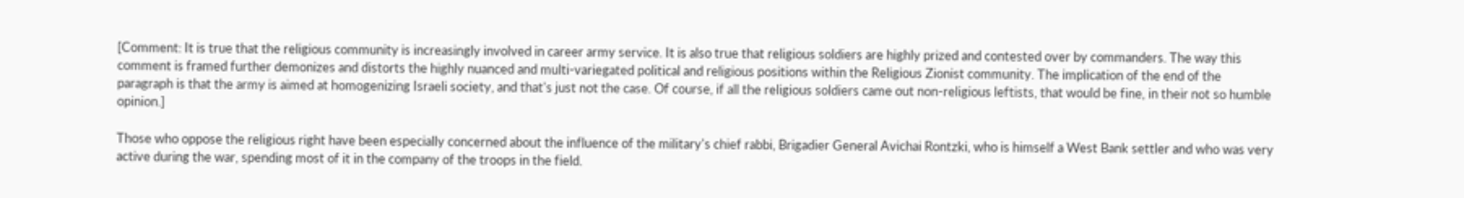[Comment: It is true that the religious community is increasingly involved in career army service. It is also true that religious soldiers are highly prized and contested over by commanders. The way this comment is framed further demonizes and distorts the highly nuanced and multi-variegated political and religious positions within the Religious Zionist community. The implication of the end of the paragraph is that the army is aimed at homogenizing Israeli society, and that's just not the case. Of course, if all the religious soldiers came out non-religious leftists, that would be fine, in their not so humble opinion.]

Those who oppose the religious right have been especially concerned about the influence of the military's chief rabbi, Brigadier General Avichai Rontzki, who is himself a West Bank settler and who was very active during the war, spending most of it in the company of the troops in the field.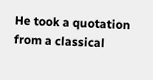He took a quotation from a classical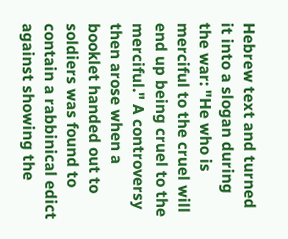Hebrew text and turned it into a slogan during the war: "He who is merciful to the cruel will end up being cruel to the merciful." A controversy then arose when a booklet handed out to soldiers was found to contain a rabbinical edict against showing the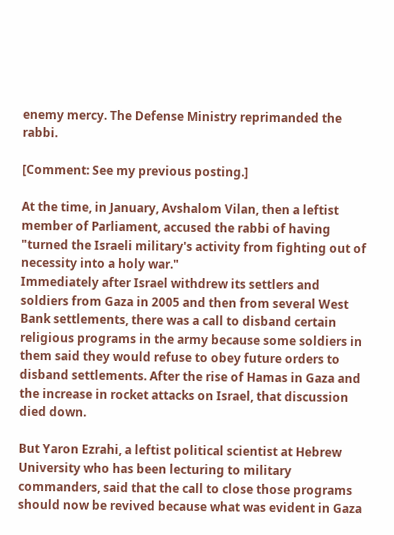enemy mercy. The Defense Ministry reprimanded the rabbi.

[Comment: See my previous posting.]

At the time, in January, Avshalom Vilan, then a leftist member of Parliament, accused the rabbi of having "turned the Israeli military's activity from fighting out of necessity into a holy war."
Immediately after Israel withdrew its settlers and soldiers from Gaza in 2005 and then from several West Bank settlements, there was a call to disband certain religious programs in the army because some soldiers in them said they would refuse to obey future orders to disband settlements. After the rise of Hamas in Gaza and the increase in rocket attacks on Israel, that discussion died down.

But Yaron Ezrahi, a leftist political scientist at Hebrew University who has been lecturing to military commanders, said that the call to close those programs should now be revived because what was evident in Gaza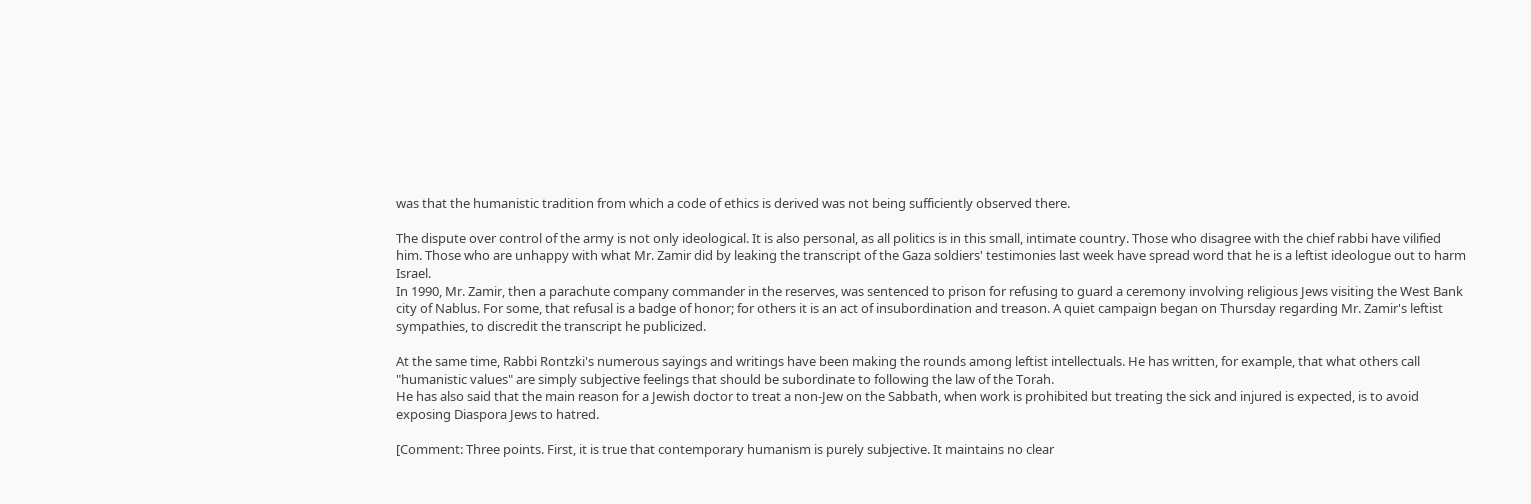was that the humanistic tradition from which a code of ethics is derived was not being sufficiently observed there.

The dispute over control of the army is not only ideological. It is also personal, as all politics is in this small, intimate country. Those who disagree with the chief rabbi have vilified him. Those who are unhappy with what Mr. Zamir did by leaking the transcript of the Gaza soldiers' testimonies last week have spread word that he is a leftist ideologue out to harm Israel.
In 1990, Mr. Zamir, then a parachute company commander in the reserves, was sentenced to prison for refusing to guard a ceremony involving religious Jews visiting the West Bank city of Nablus. For some, that refusal is a badge of honor; for others it is an act of insubordination and treason. A quiet campaign began on Thursday regarding Mr. Zamir's leftist sympathies, to discredit the transcript he publicized.

At the same time, Rabbi Rontzki's numerous sayings and writings have been making the rounds among leftist intellectuals. He has written, for example, that what others call "humanistic values" are simply subjective feelings that should be subordinate to following the law of the Torah.
He has also said that the main reason for a Jewish doctor to treat a non-Jew on the Sabbath, when work is prohibited but treating the sick and injured is expected, is to avoid exposing Diaspora Jews to hatred.

[Comment: Three points. First, it is true that contemporary humanism is purely subjective. It maintains no clear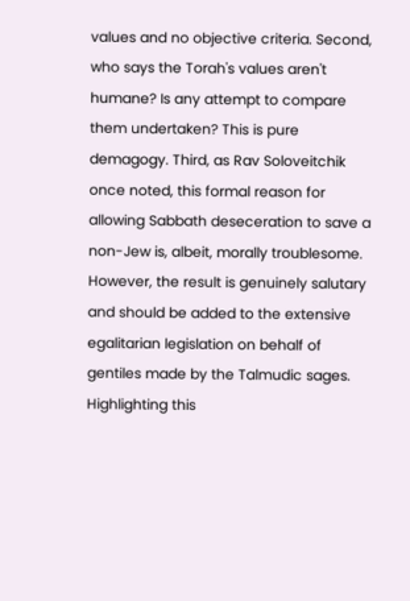values and no objective criteria. Second, who says the Torah's values aren't humane? Is any attempt to compare them undertaken? This is pure demagogy. Third, as Rav Soloveitchik once noted, this formal reason for allowing Sabbath deseceration to save a non-Jew is, albeit, morally troublesome. However, the result is genuinely salutary and should be added to the extensive egalitarian legislation on behalf of gentiles made by the Talmudic sages. Highlighting this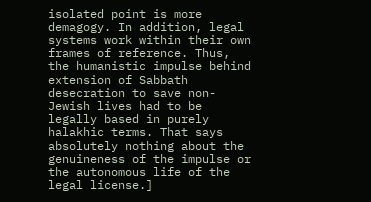isolated point is more demagogy. In addition, legal systems work within their own frames of reference. Thus, the humanistic impulse behind extension of Sabbath desecration to save non-Jewish lives had to be legally based in purely halakhic terms. That says absolutely nothing about the genuineness of the impulse or the autonomous life of the legal license.]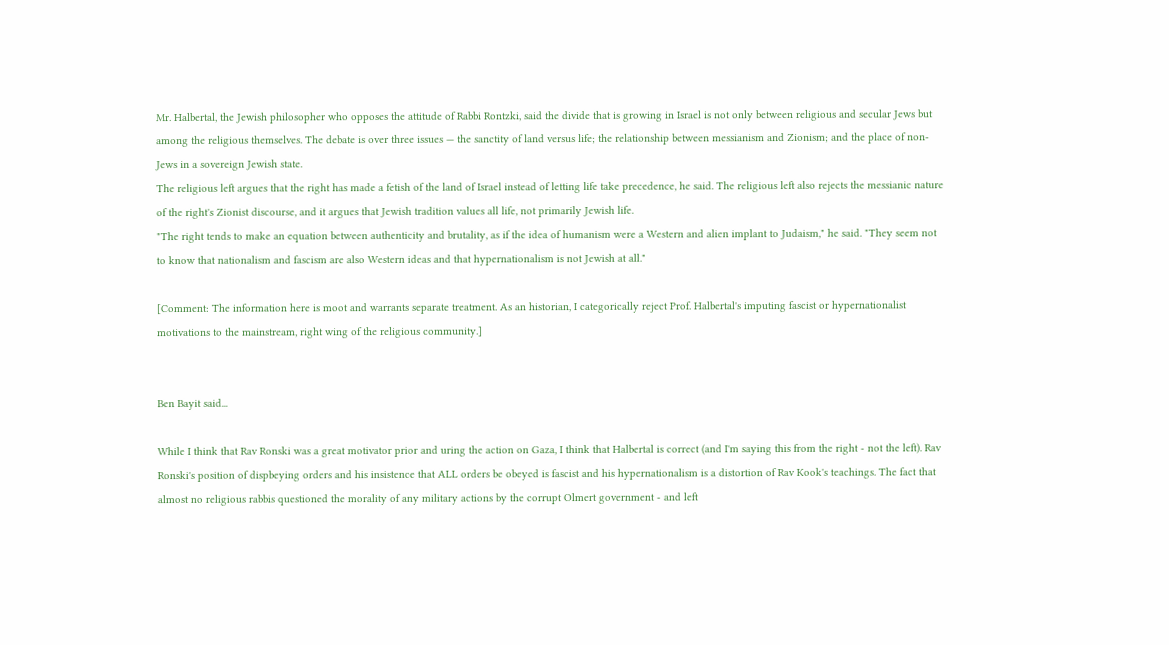Mr. Halbertal, the Jewish philosopher who opposes the attitude of Rabbi Rontzki, said the divide that is growing in Israel is not only between religious and secular Jews but among the religious themselves. The debate is over three issues — the sanctity of land versus life; the relationship between messianism and Zionism; and the place of non-Jews in a sovereign Jewish state.
The religious left argues that the right has made a fetish of the land of Israel instead of letting life take precedence, he said. The religious left also rejects the messianic nature of the right's Zionist discourse, and it argues that Jewish tradition values all life, not primarily Jewish life.
"The right tends to make an equation between authenticity and brutality, as if the idea of humanism were a Western and alien implant to Judaism," he said. "They seem not to know that nationalism and fascism are also Western ideas and that hypernationalism is not Jewish at all."

[Comment: The information here is moot and warrants separate treatment. As an historian, I categorically reject Prof. Halbertal's imputing fascist or hypernationalist motivations to the mainstream, right wing of the religious community.]


Ben Bayit said...

While I think that Rav Ronski was a great motivator prior and uring the action on Gaza, I think that Halbertal is correct (and I'm saying this from the right - not the left). Rav Ronski's position of dispbeying orders and his insistence that ALL orders be obeyed is fascist and his hypernationalism is a distortion of Rav Kook's teachings. The fact that almost no religious rabbis questioned the morality of any military actions by the corrupt Olmert government - and left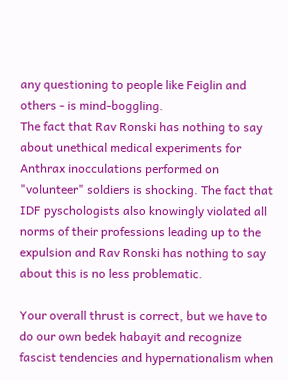any questioning to people like Feiglin and others - is mind-boggling.
The fact that Rav Ronski has nothing to say about unethical medical experiments for Anthrax inocculations performed on "volunteer" soldiers is shocking. The fact that IDF pyschologists also knowingly violated all norms of their professions leading up to the expulsion and Rav Ronski has nothing to say about this is no less problematic.

Your overall thrust is correct, but we have to do our own bedek habayit and recognize fascist tendencies and hypernationalism when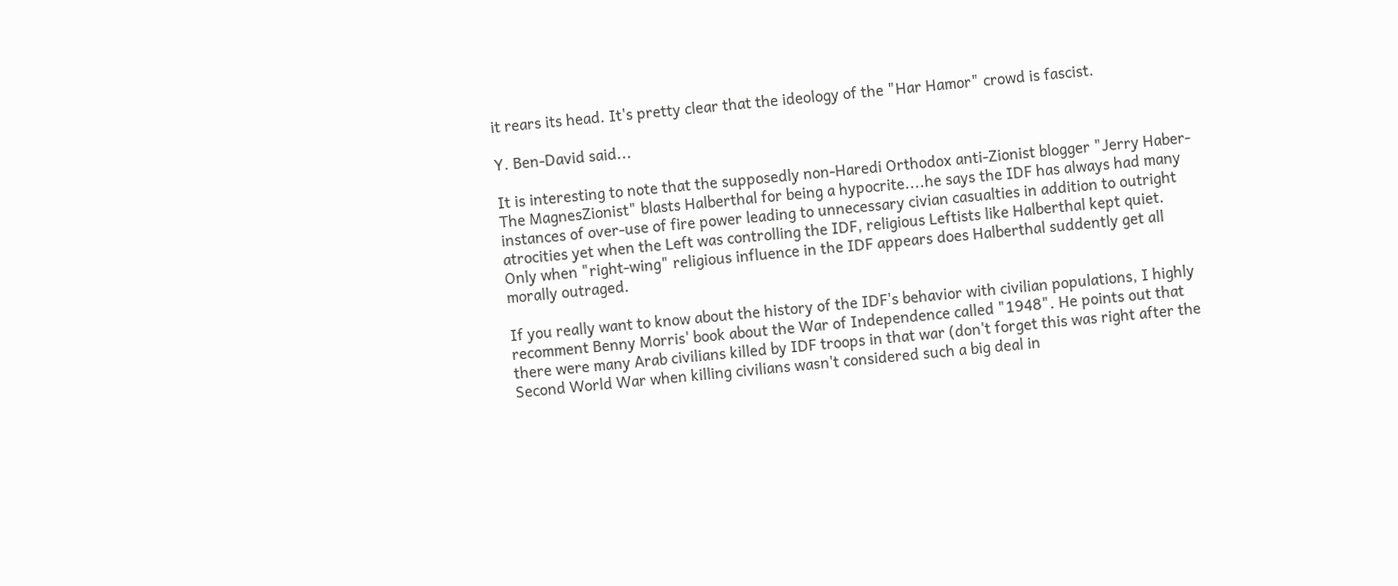it rears its head. It's pretty clear that the ideology of the "Har Hamor" crowd is fascist.

Y. Ben-David said...

It is interesting to note that the supposedly non-Haredi Orthodox anti-Zionist blogger "Jerry Haber-The MagnesZionist" blasts Halberthal for being a hypocrite....he says the IDF has always had many instances of over-use of fire power leading to unnecessary civian casualties in addition to outright atrocities yet when the Left was controlling the IDF, religious Leftists like Halberthal kept quiet. Only when "right-wing" religious influence in the IDF appears does Halberthal suddently get all morally outraged.

If you really want to know about the history of the IDF's behavior with civilian populations, I highly recomment Benny Morris' book about the War of Independence called "1948". He points out that there were many Arab civilians killed by IDF troops in that war (don't forget this was right after the Second World War when killing civilians wasn't considered such a big deal in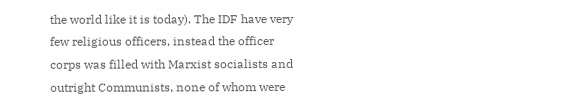the world like it is today). The IDF have very few religious officers, instead the officer corps was filled with Marxist socialists and outright Communists, none of whom were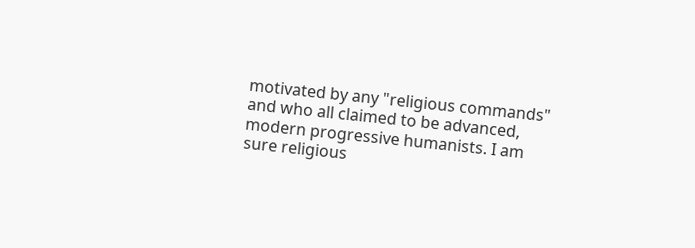motivated by any "religious commands" and who all claimed to be advanced, modern progressive humanists. I am sure religious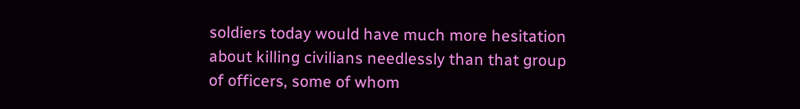soldiers today would have much more hesitation about killing civilians needlessly than that group of officers, some of whom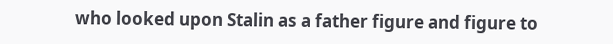who looked upon Stalin as a father figure and figure to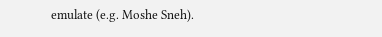emulate (e.g. Moshe Sneh).